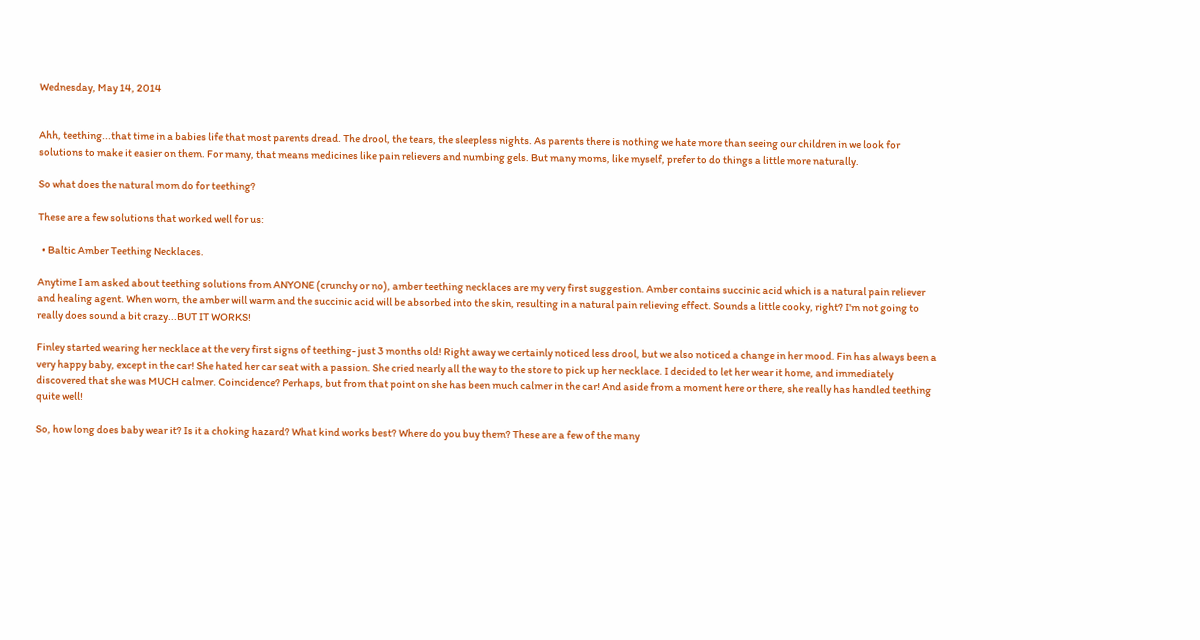Wednesday, May 14, 2014


Ahh, teething...that time in a babies life that most parents dread. The drool, the tears, the sleepless nights. As parents there is nothing we hate more than seeing our children in we look for solutions to make it easier on them. For many, that means medicines like pain relievers and numbing gels. But many moms, like myself, prefer to do things a little more naturally.

So what does the natural mom do for teething?

These are a few solutions that worked well for us:

  • Baltic Amber Teething Necklaces.

Anytime I am asked about teething solutions from ANYONE (crunchy or no), amber teething necklaces are my very first suggestion. Amber contains succinic acid which is a natural pain reliever and healing agent. When worn, the amber will warm and the succinic acid will be absorbed into the skin, resulting in a natural pain relieving effect. Sounds a little cooky, right? I'm not going to really does sound a bit crazy...BUT IT WORKS!

Finley started wearing her necklace at the very first signs of teething- just 3 months old! Right away we certainly noticed less drool, but we also noticed a change in her mood. Fin has always been a very happy baby, except in the car! She hated her car seat with a passion. She cried nearly all the way to the store to pick up her necklace. I decided to let her wear it home, and immediately discovered that she was MUCH calmer. Coincidence? Perhaps, but from that point on she has been much calmer in the car! And aside from a moment here or there, she really has handled teething quite well!

So, how long does baby wear it? Is it a choking hazard? What kind works best? Where do you buy them? These are a few of the many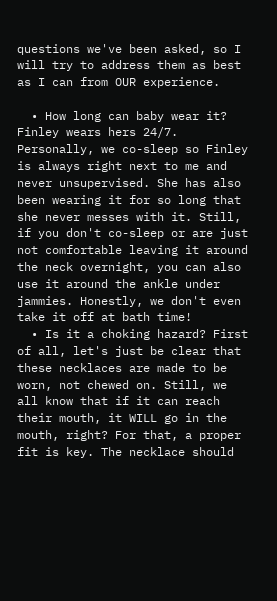questions we've been asked, so I will try to address them as best as I can from OUR experience.

  • How long can baby wear it? Finley wears hers 24/7. Personally, we co-sleep so Finley is always right next to me and never unsupervised. She has also been wearing it for so long that she never messes with it. Still, if you don't co-sleep or are just not comfortable leaving it around the neck overnight, you can also use it around the ankle under jammies. Honestly, we don't even take it off at bath time!
  • Is it a choking hazard? First of all, let's just be clear that these necklaces are made to be worn, not chewed on. Still, we all know that if it can reach their mouth, it WILL go in the mouth, right? For that, a proper fit is key. The necklace should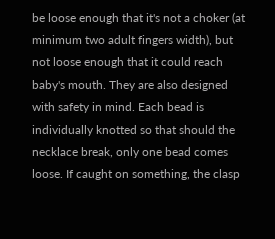be loose enough that it's not a choker (at minimum two adult fingers width), but not loose enough that it could reach baby's mouth. They are also designed with safety in mind. Each bead is individually knotted so that should the necklace break, only one bead comes loose. If caught on something, the clasp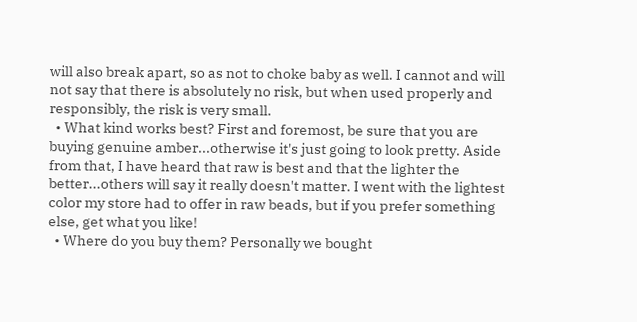will also break apart, so as not to choke baby as well. I cannot and will not say that there is absolutely no risk, but when used properly and responsibly, the risk is very small.
  • What kind works best? First and foremost, be sure that you are buying genuine amber...otherwise it's just going to look pretty. Aside from that, I have heard that raw is best and that the lighter the better...others will say it really doesn't matter. I went with the lightest color my store had to offer in raw beads, but if you prefer something else, get what you like!
  • Where do you buy them? Personally we bought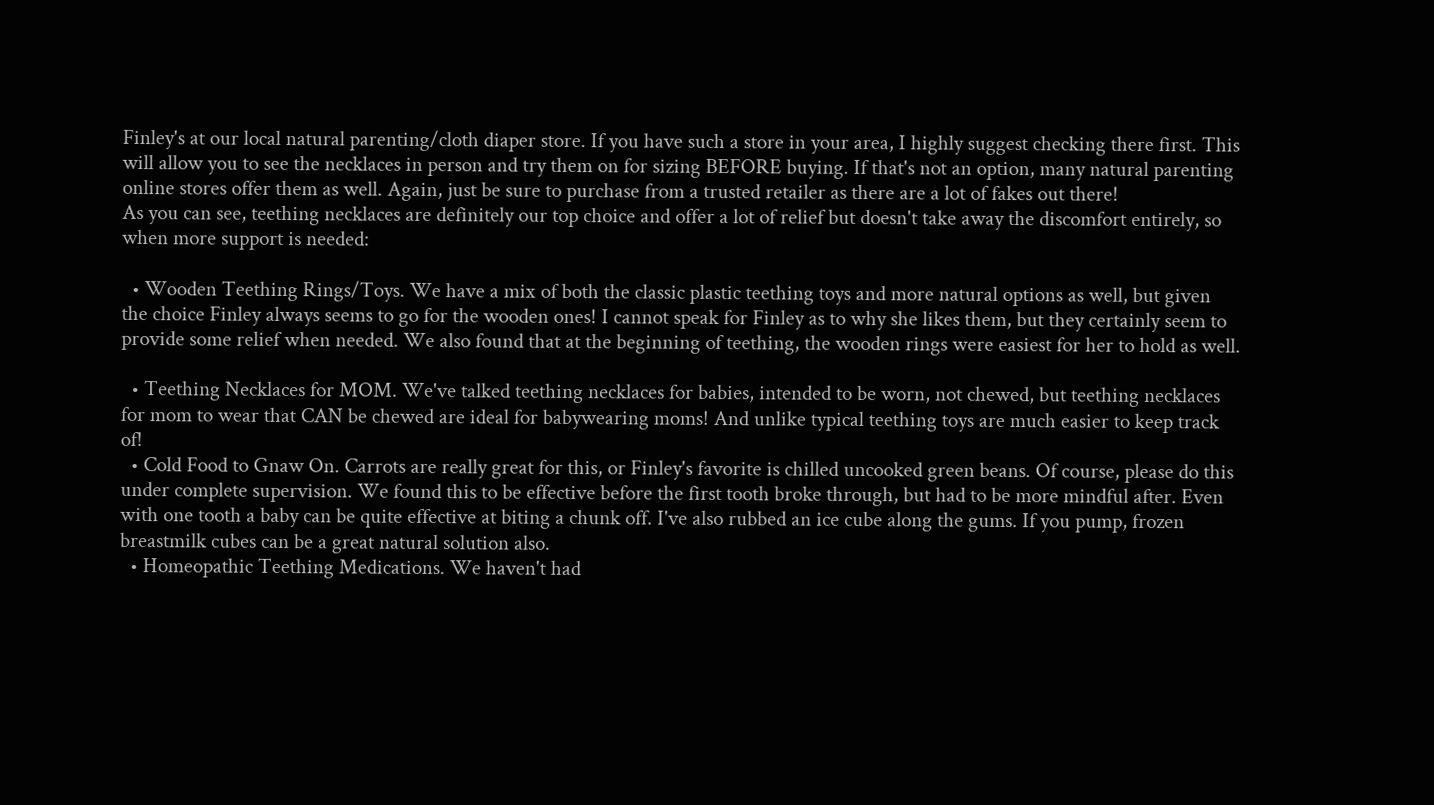Finley's at our local natural parenting/cloth diaper store. If you have such a store in your area, I highly suggest checking there first. This will allow you to see the necklaces in person and try them on for sizing BEFORE buying. If that's not an option, many natural parenting online stores offer them as well. Again, just be sure to purchase from a trusted retailer as there are a lot of fakes out there!
As you can see, teething necklaces are definitely our top choice and offer a lot of relief but doesn't take away the discomfort entirely, so when more support is needed:

  • Wooden Teething Rings/Toys. We have a mix of both the classic plastic teething toys and more natural options as well, but given the choice Finley always seems to go for the wooden ones! I cannot speak for Finley as to why she likes them, but they certainly seem to provide some relief when needed. We also found that at the beginning of teething, the wooden rings were easiest for her to hold as well.

  • Teething Necklaces for MOM. We've talked teething necklaces for babies, intended to be worn, not chewed, but teething necklaces for mom to wear that CAN be chewed are ideal for babywearing moms! And unlike typical teething toys are much easier to keep track of!
  • Cold Food to Gnaw On. Carrots are really great for this, or Finley's favorite is chilled uncooked green beans. Of course, please do this under complete supervision. We found this to be effective before the first tooth broke through, but had to be more mindful after. Even with one tooth a baby can be quite effective at biting a chunk off. I've also rubbed an ice cube along the gums. If you pump, frozen breastmilk cubes can be a great natural solution also.
  • Homeopathic Teething Medications. We haven't had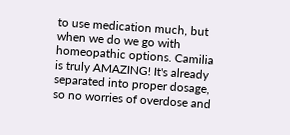to use medication much, but when we do we go with homeopathic options. Camilia is truly AMAZING! It's already separated into proper dosage, so no worries of overdose and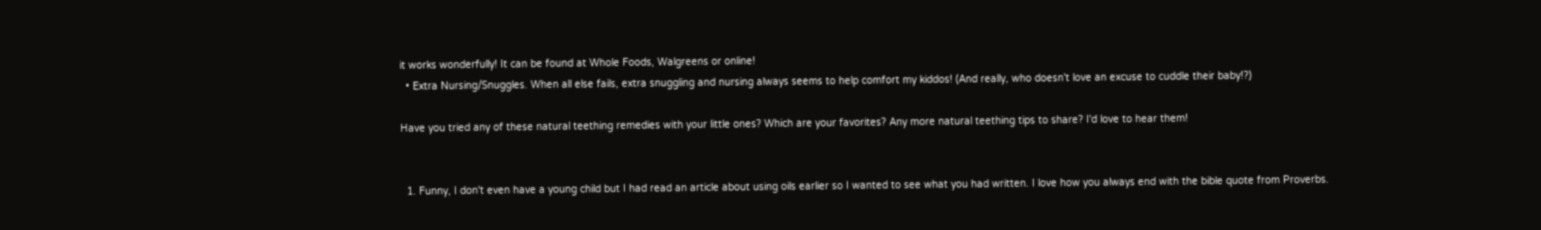it works wonderfully! It can be found at Whole Foods, Walgreens or online!
  • Extra Nursing/Snuggles. When all else fails, extra snuggling and nursing always seems to help comfort my kiddos! (And really, who doesn't love an excuse to cuddle their baby!?)

Have you tried any of these natural teething remedies with your little ones? Which are your favorites? Any more natural teething tips to share? I'd love to hear them!


  1. Funny, I don't even have a young child but I had read an article about using oils earlier so I wanted to see what you had written. I love how you always end with the bible quote from Proverbs.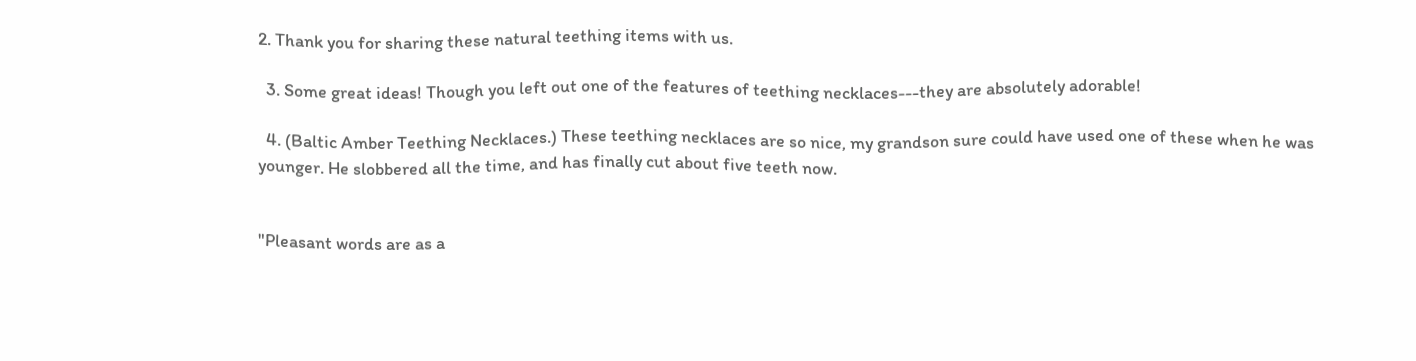2. Thank you for sharing these natural teething items with us.

  3. Some great ideas! Though you left out one of the features of teething necklaces---they are absolutely adorable!

  4. (Baltic Amber Teething Necklaces.) These teething necklaces are so nice, my grandson sure could have used one of these when he was younger. He slobbered all the time, and has finally cut about five teeth now.


"Pleasant words are as a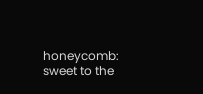honeycomb: sweet to the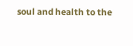soul and health to the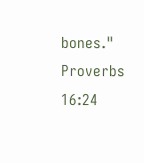bones." Proverbs 16:24